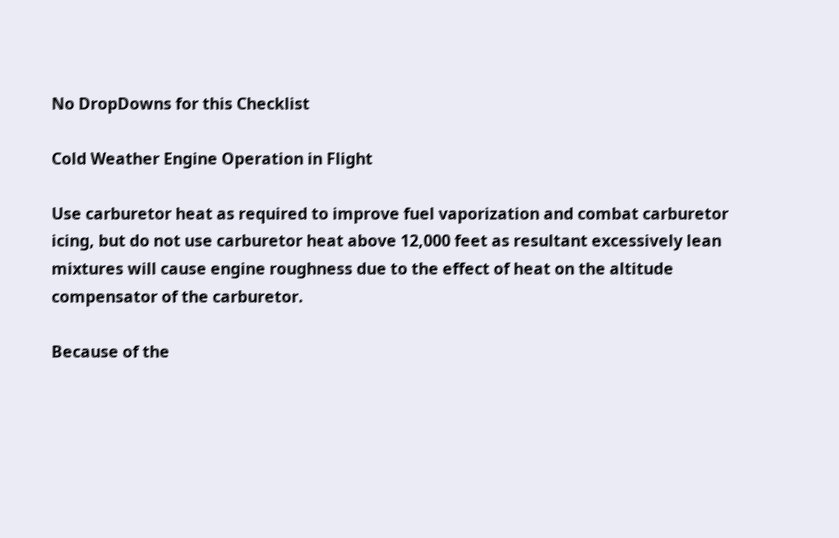No DropDowns for this Checklist

Cold Weather Engine Operation in Flight

Use carburetor heat as required to improve fuel vaporization and combat carburetor icing, but do not use carburetor heat above 12,000 feet as resultant excessively lean mixtures will cause engine roughness due to the effect of heat on the altitude compensator of the carburetor.

Because of the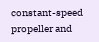constant-speed propeller and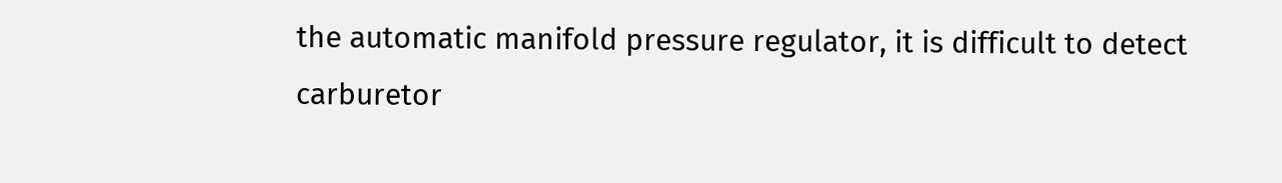the automatic manifold pressure regulator, it is difficult to detect carburetor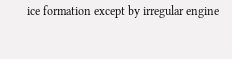ice formation except by irregular engine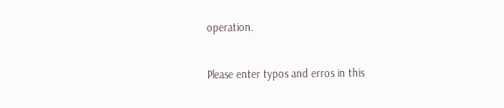operation.

Please enter typos and erros in this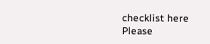checklist here
Please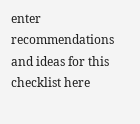enter recommendations and ideas for this checklist here